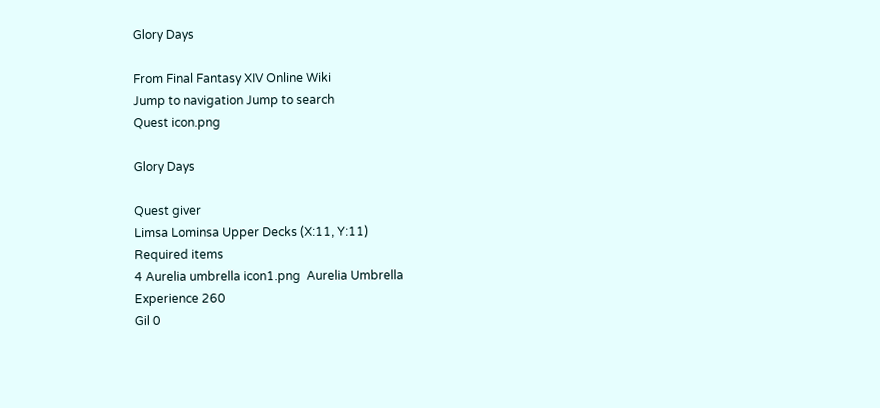Glory Days

From Final Fantasy XIV Online Wiki
Jump to navigation Jump to search
Quest icon.png

Glory Days

Quest giver
Limsa Lominsa Upper Decks (X:11, Y:11)
Required items
4 Aurelia umbrella icon1.png  Aurelia Umbrella
Experience 260
Gil 0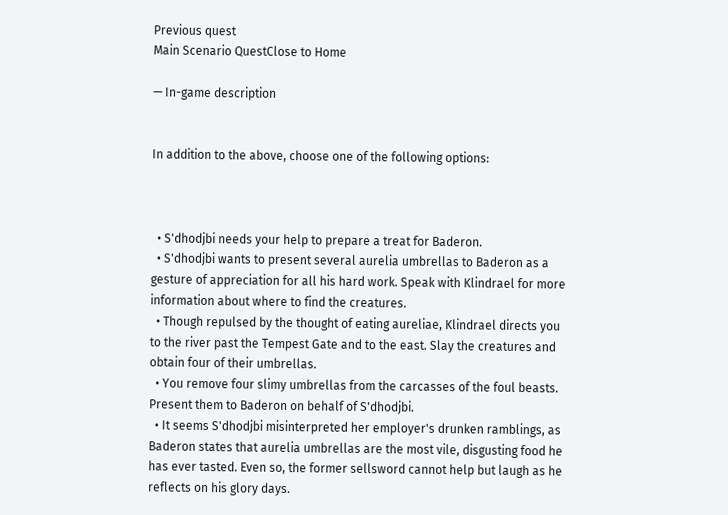Previous quest
Main Scenario QuestClose to Home

— In-game description


In addition to the above, choose one of the following options:



  • S'dhodjbi needs your help to prepare a treat for Baderon.
  • S'dhodjbi wants to present several aurelia umbrellas to Baderon as a gesture of appreciation for all his hard work. Speak with Klindrael for more information about where to find the creatures.
  • Though repulsed by the thought of eating aureliae, Klindrael directs you to the river past the Tempest Gate and to the east. Slay the creatures and obtain four of their umbrellas.
  • You remove four slimy umbrellas from the carcasses of the foul beasts. Present them to Baderon on behalf of S'dhodjbi.
  • It seems S'dhodjbi misinterpreted her employer's drunken ramblings, as Baderon states that aurelia umbrellas are the most vile, disgusting food he has ever tasted. Even so, the former sellsword cannot help but laugh as he reflects on his glory days.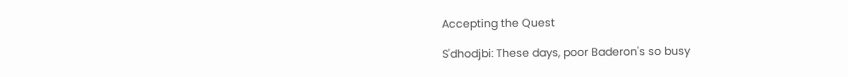Accepting the Quest

S'dhodjbi: These days, poor Baderon's so busy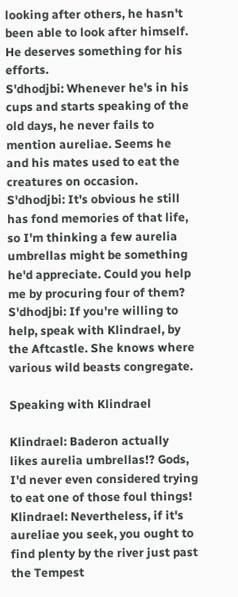looking after others, he hasn't been able to look after himself. He deserves something for his efforts.
S'dhodjbi: Whenever he's in his cups and starts speaking of the old days, he never fails to mention aureliae. Seems he and his mates used to eat the creatures on occasion.
S'dhodjbi: It's obvious he still has fond memories of that life, so I'm thinking a few aurelia umbrellas might be something he'd appreciate. Could you help me by procuring four of them?
S'dhodjbi: If you're willing to help, speak with Klindrael, by the Aftcastle. She knows where various wild beasts congregate.

Speaking with Klindrael

Klindrael: Baderon actually likes aurelia umbrellas!? Gods, I'd never even considered trying to eat one of those foul things!
Klindrael: Nevertheless, if it's aureliae you seek, you ought to find plenty by the river just past the Tempest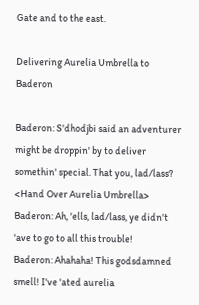Gate and to the east.

Delivering Aurelia Umbrella to Baderon

Baderon: S'dhodjbi said an adventurer might be droppin' by to deliver somethin' special. That you, lad/lass?
<Hand Over Aurelia Umbrella>
Baderon: Ah, 'ells, lad/lass, ye didn't 'ave to go to all this trouble!
Baderon: Ahahaha! This godsdamned smell! I've 'ated aurelia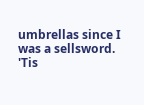umbrellas since I was a sellsword. 'Tis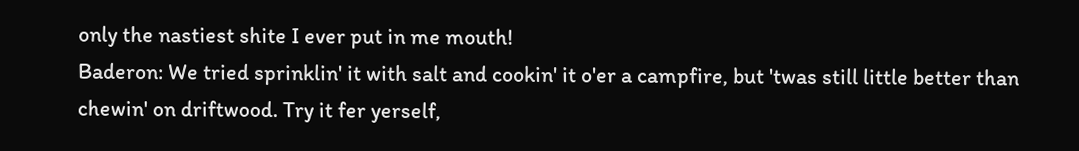only the nastiest shite I ever put in me mouth!
Baderon: We tried sprinklin' it with salt and cookin' it o'er a campfire, but 'twas still little better than chewin' on driftwood. Try it fer yerself,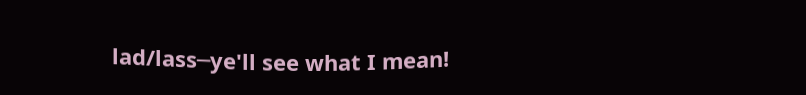lad/lass─ye'll see what I mean!